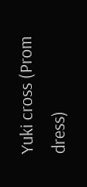Yuki cross (Prom dress)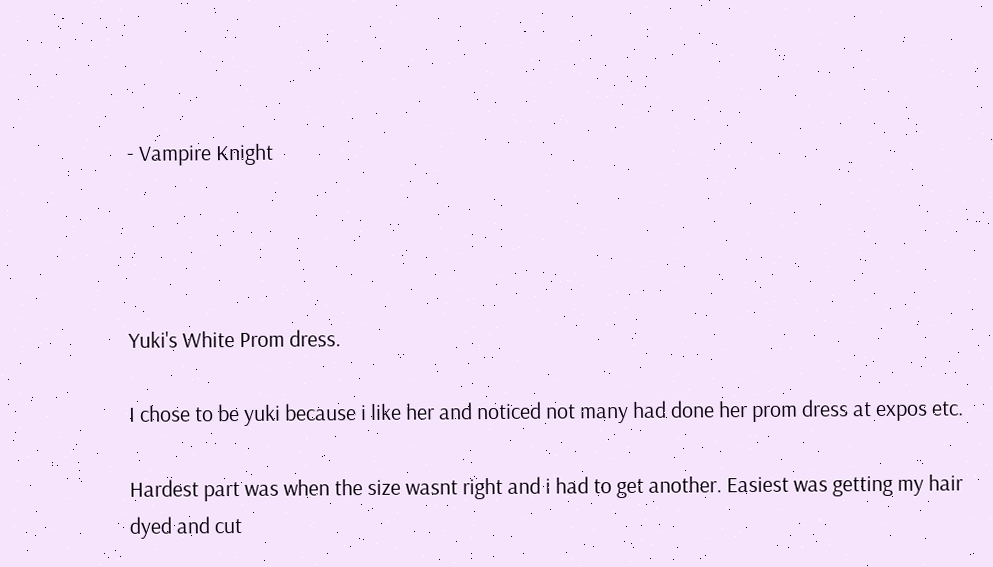- Vampire Knight




Yuki's White Prom dress.

I chose to be yuki because i like her and noticed not many had done her prom dress at expos etc.

Hardest part was when the size wasnt right and i had to get another. Easiest was getting my hair dyed and cut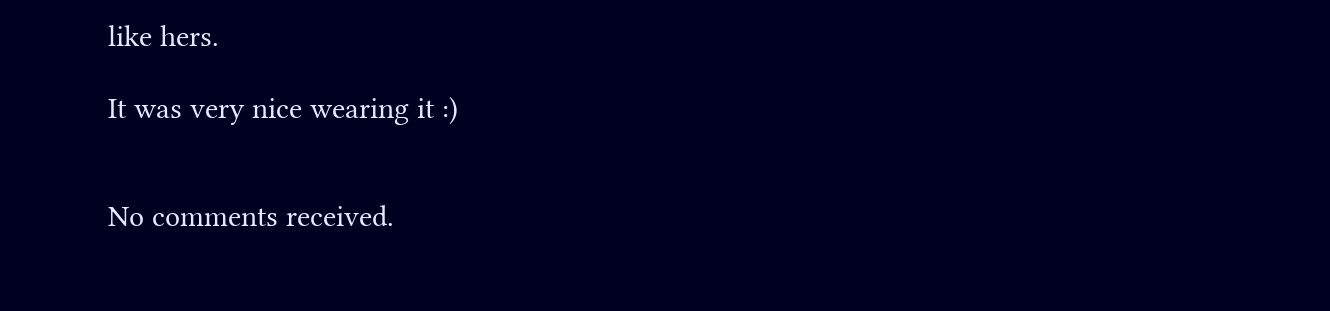like hers.

It was very nice wearing it :)


No comments received.